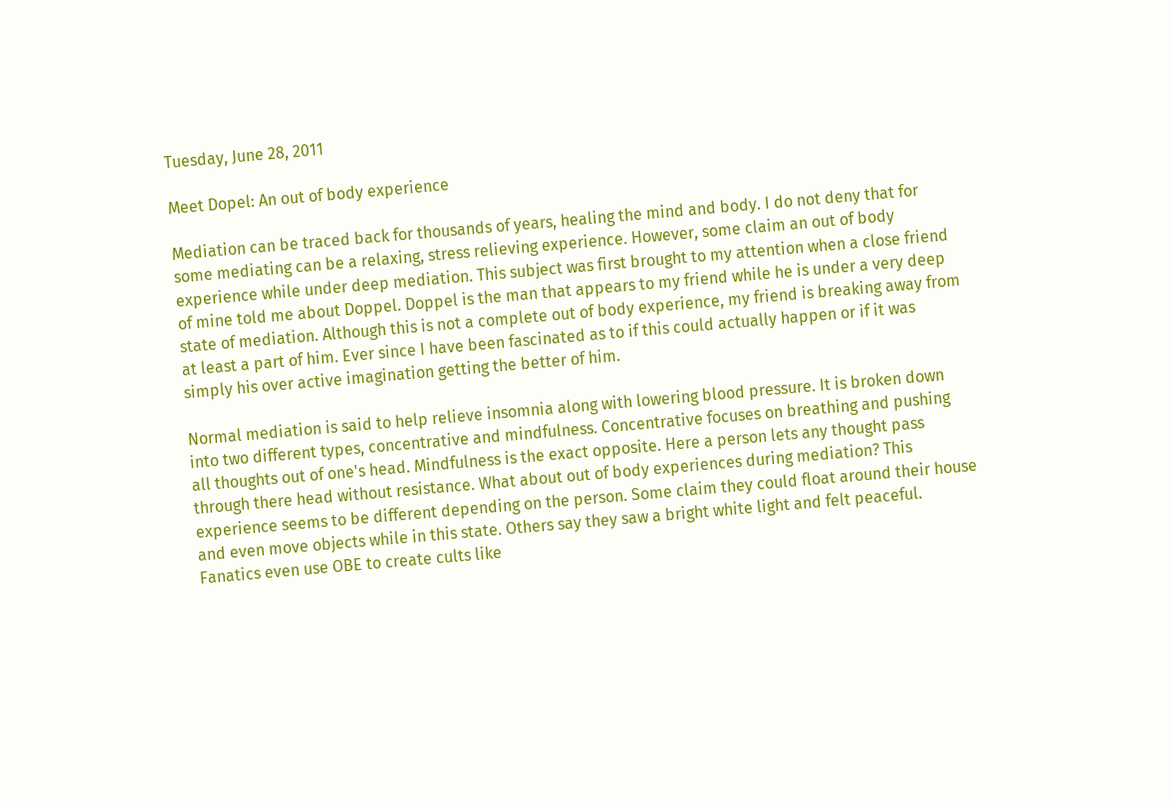Tuesday, June 28, 2011

Meet Dopel: An out of body experience

Mediation can be traced back for thousands of years, healing the mind and body. I do not deny that for some mediating can be a relaxing, stress relieving experience. However, some claim an out of body experience while under deep mediation. This subject was first brought to my attention when a close friend of mine told me about Doppel. Doppel is the man that appears to my friend while he is under a very deep state of mediation. Although this is not a complete out of body experience, my friend is breaking away from at least a part of him. Ever since I have been fascinated as to if this could actually happen or if it was simply his over active imagination getting the better of him.

Normal mediation is said to help relieve insomnia along with lowering blood pressure. It is broken down into two different types, concentrative and mindfulness. Concentrative focuses on breathing and pushing all thoughts out of one's head. Mindfulness is the exact opposite. Here a person lets any thought pass through there head without resistance. What about out of body experiences during mediation? This experience seems to be different depending on the person. Some claim they could float around their house and even move objects while in this state. Others say they saw a bright white light and felt peaceful. Fanatics even use OBE to create cults like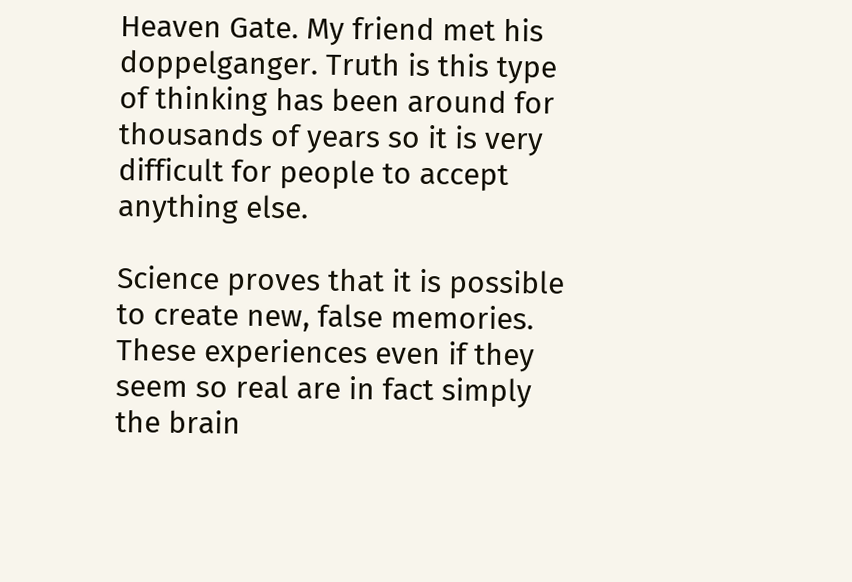Heaven Gate. My friend met his doppelganger. Truth is this type of thinking has been around for thousands of years so it is very difficult for people to accept anything else.

Science proves that it is possible to create new, false memories. These experiences even if they seem so real are in fact simply the brain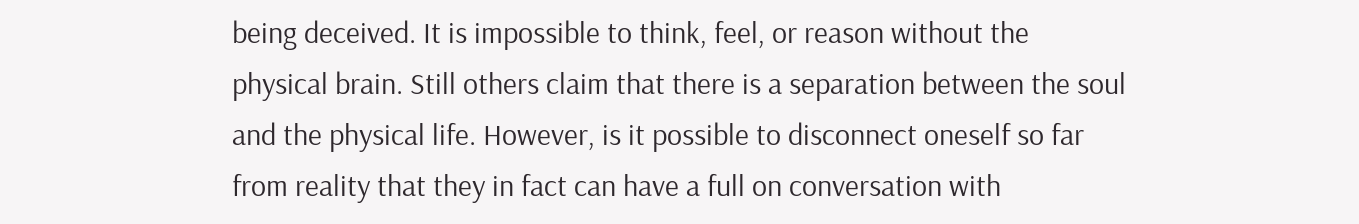being deceived. It is impossible to think, feel, or reason without the physical brain. Still others claim that there is a separation between the soul and the physical life. However, is it possible to disconnect oneself so far from reality that they in fact can have a full on conversation with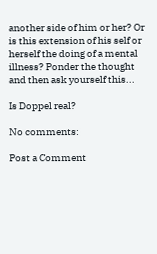another side of him or her? Or is this extension of his self or herself the doing of a mental illness? Ponder the thought and then ask yourself this...

Is Doppel real?

No comments:

Post a Comment